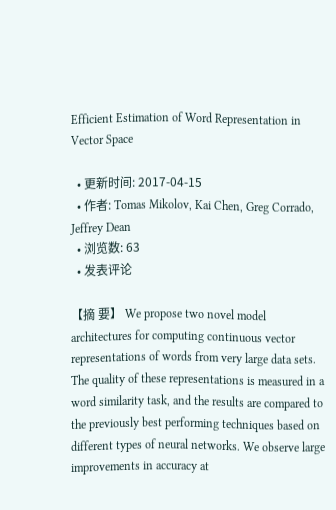Efficient Estimation of Word Representation in Vector Space

  • 更新时间: 2017-04-15
  • 作者: Tomas Mikolov, Kai Chen, Greg Corrado, Jeffrey Dean
  • 浏览数: 63
  • 发表评论

【摘 要】 We propose two novel model architectures for computing continuous vector representations of words from very large data sets. The quality of these representations is measured in a word similarity task, and the results are compared to the previously best performing techniques based on different types of neural networks. We observe large improvements in accuracy at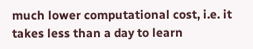much lower computational cost, i.e. it takes less than a day to learn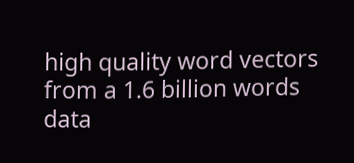high quality word vectors from a 1.6 billion words data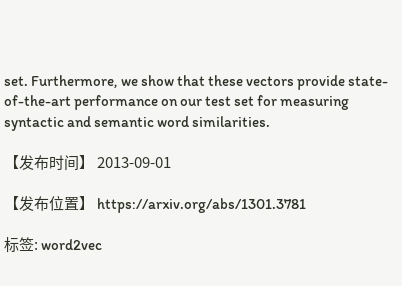set. Furthermore, we show that these vectors provide state-of-the-art performance on our test set for measuring syntactic and semantic word similarities.

【发布时间】 2013-09-01

【发布位置】 https://arxiv.org/abs/1301.3781

标签: word2vec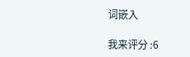词嵌入

我来评分 :6